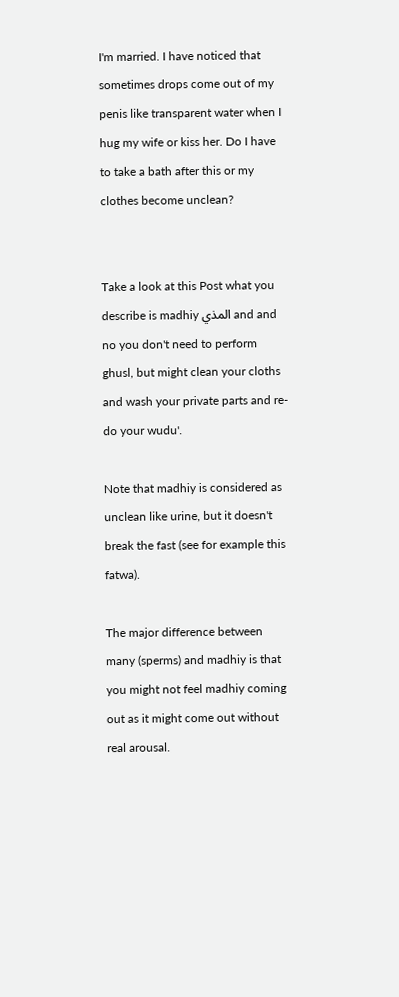I'm married. I have noticed that sometimes drops come out of my penis like transparent water when I hug my wife or kiss her. Do I have to take a bath after this or my clothes become unclean?


Take a look at this Post what you describe is madhiy المذي and and no you don't need to perform ghusl, but might clean your cloths and wash your private parts and re-do your wudu'.

Note that madhiy is considered as unclean like urine, but it doesn't break the fast (see for example this fatwa).

The major difference between many (sperms) and madhiy is that you might not feel madhiy coming out as it might come out without real arousal.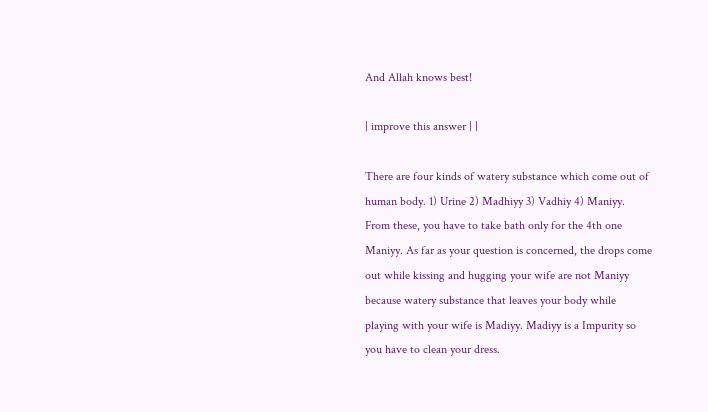And Allah knows best!

| improve this answer | |

There are four kinds of watery substance which come out of human body. 1) Urine 2) Madhiyy 3) Vadhiy 4) Maniyy. From these, you have to take bath only for the 4th one Maniyy. As far as your question is concerned, the drops come out while kissing and hugging your wife are not Maniyy because watery substance that leaves your body while playing with your wife is Madiyy. Madiyy is a Impurity so you have to clean your dress.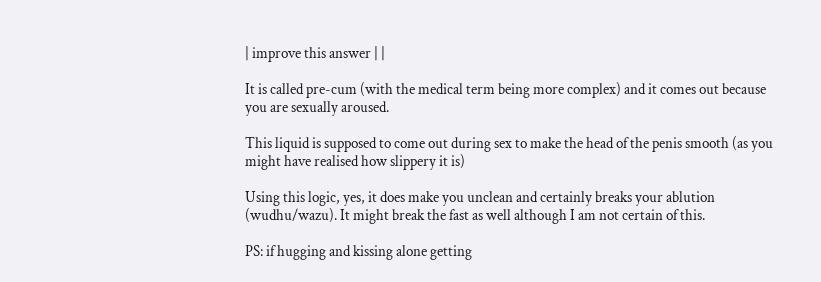| improve this answer | |

It is called pre-cum (with the medical term being more complex) and it comes out because you are sexually aroused.

This liquid is supposed to come out during sex to make the head of the penis smooth (as you might have realised how slippery it is)

Using this logic, yes, it does make you unclean and certainly breaks your ablution (wudhu/wazu). It might break the fast as well although I am not certain of this.

PS: if hugging and kissing alone getting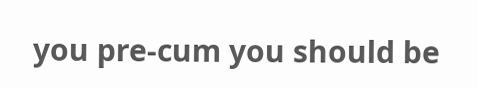you pre-cum you should be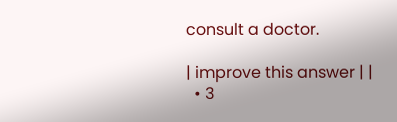consult a doctor.

| improve this answer | |
  • 3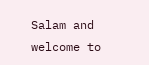Salam and welcome to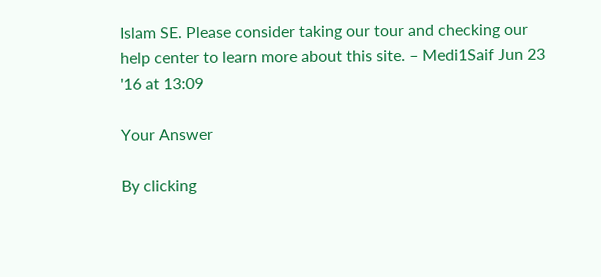Islam SE. Please consider taking our tour and checking our help center to learn more about this site. – Medi1Saif Jun 23 '16 at 13:09

Your Answer

By clicking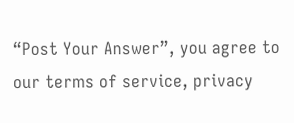“Post Your Answer”, you agree to our terms of service, privacy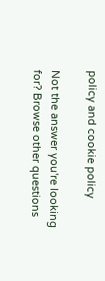policy and cookie policy

Not the answer you're looking for? Browse other questions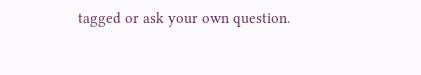tagged or ask your own question.